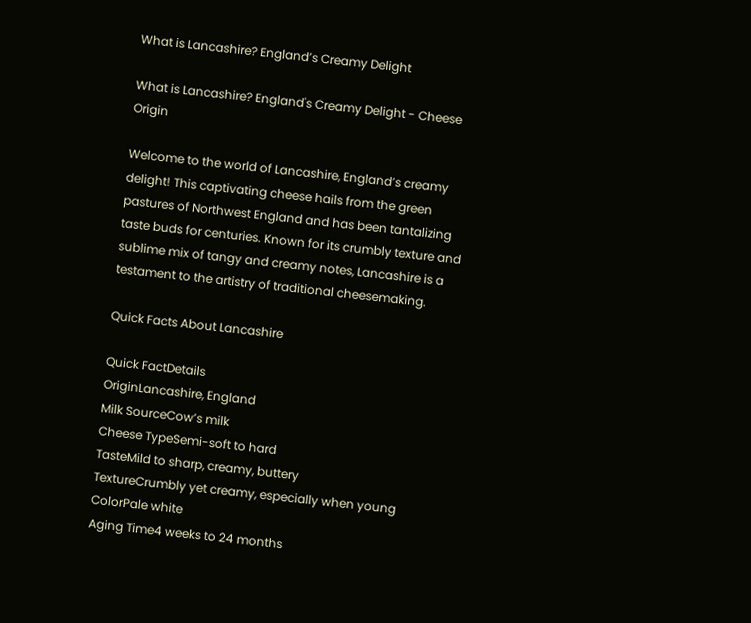What is Lancashire? England’s Creamy Delight

What is Lancashire? England's Creamy Delight - Cheese Origin

Welcome to the world of Lancashire, England’s creamy delight! This captivating cheese hails from the green pastures of Northwest England and has been tantalizing taste buds for centuries. Known for its crumbly texture and sublime mix of tangy and creamy notes, Lancashire is a testament to the artistry of traditional cheesemaking.

Quick Facts About Lancashire

Quick FactDetails
OriginLancashire, England
Milk SourceCow’s milk
Cheese TypeSemi-soft to hard
TasteMild to sharp, creamy, buttery
TextureCrumbly yet creamy, especially when young
ColorPale white
Aging Time4 weeks to 24 months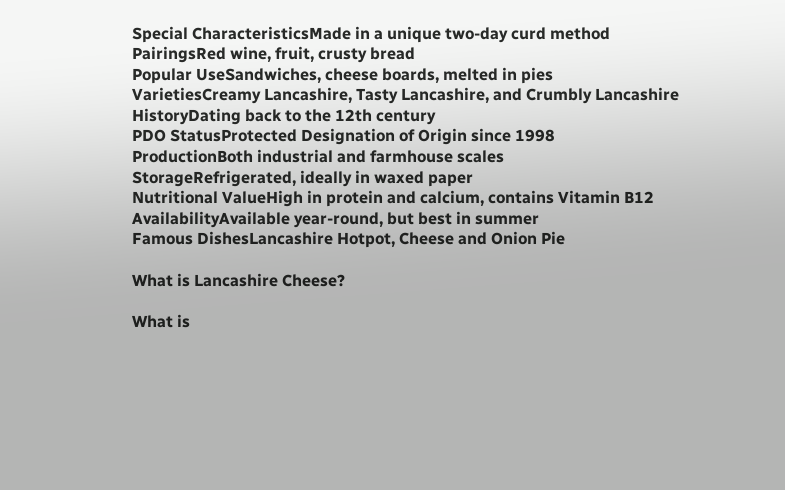Special CharacteristicsMade in a unique two-day curd method
PairingsRed wine, fruit, crusty bread
Popular UseSandwiches, cheese boards, melted in pies
VarietiesCreamy Lancashire, Tasty Lancashire, and Crumbly Lancashire
HistoryDating back to the 12th century
PDO StatusProtected Designation of Origin since 1998
ProductionBoth industrial and farmhouse scales
StorageRefrigerated, ideally in waxed paper
Nutritional ValueHigh in protein and calcium, contains Vitamin B12
AvailabilityAvailable year-round, but best in summer
Famous DishesLancashire Hotpot, Cheese and Onion Pie

What is Lancashire Cheese?

What is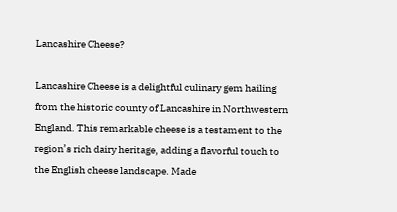Lancashire Cheese?

Lancashire Cheese is a delightful culinary gem hailing from the historic county of Lancashire in Northwestern England. This remarkable cheese is a testament to the region’s rich dairy heritage, adding a flavorful touch to the English cheese landscape. Made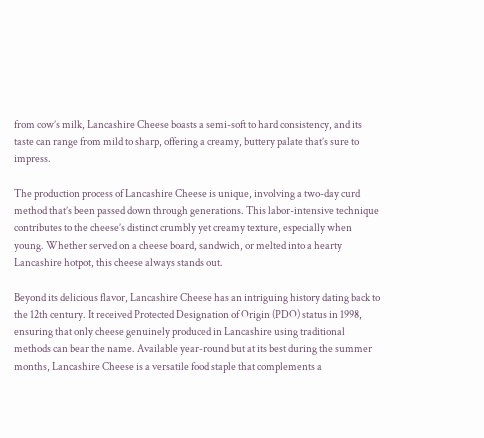from cow’s milk, Lancashire Cheese boasts a semi-soft to hard consistency, and its taste can range from mild to sharp, offering a creamy, buttery palate that’s sure to impress.

The production process of Lancashire Cheese is unique, involving a two-day curd method that’s been passed down through generations. This labor-intensive technique contributes to the cheese’s distinct crumbly yet creamy texture, especially when young. Whether served on a cheese board, sandwich, or melted into a hearty Lancashire hotpot, this cheese always stands out.

Beyond its delicious flavor, Lancashire Cheese has an intriguing history dating back to the 12th century. It received Protected Designation of Origin (PDO) status in 1998, ensuring that only cheese genuinely produced in Lancashire using traditional methods can bear the name. Available year-round but at its best during the summer months, Lancashire Cheese is a versatile food staple that complements a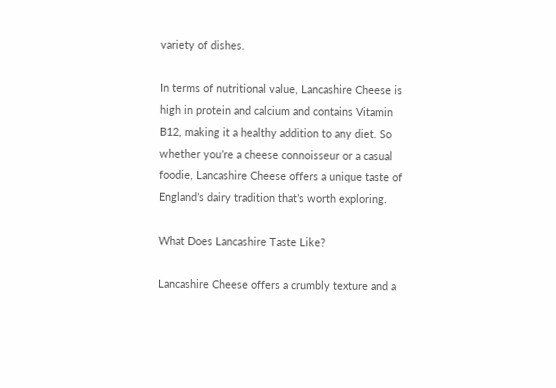variety of dishes.

In terms of nutritional value, Lancashire Cheese is high in protein and calcium and contains Vitamin B12, making it a healthy addition to any diet. So whether you’re a cheese connoisseur or a casual foodie, Lancashire Cheese offers a unique taste of England’s dairy tradition that’s worth exploring.

What Does Lancashire Taste Like?

Lancashire Cheese offers a crumbly texture and a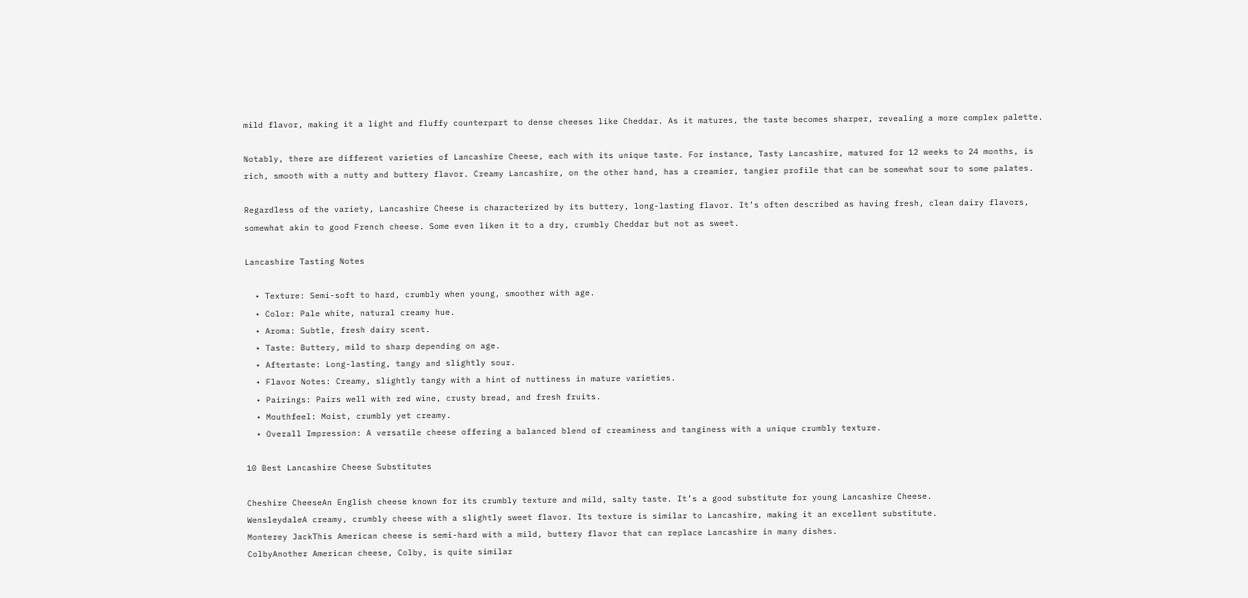mild flavor, making it a light and fluffy counterpart to dense cheeses like Cheddar. As it matures, the taste becomes sharper, revealing a more complex palette.

Notably, there are different varieties of Lancashire Cheese, each with its unique taste. For instance, Tasty Lancashire, matured for 12 weeks to 24 months, is rich, smooth with a nutty and buttery flavor. Creamy Lancashire, on the other hand, has a creamier, tangier profile that can be somewhat sour to some palates.

Regardless of the variety, Lancashire Cheese is characterized by its buttery, long-lasting flavor. It’s often described as having fresh, clean dairy flavors, somewhat akin to good French cheese. Some even liken it to a dry, crumbly Cheddar but not as sweet.

Lancashire Tasting Notes

  • Texture: Semi-soft to hard, crumbly when young, smoother with age.
  • Color: Pale white, natural creamy hue.
  • Aroma: Subtle, fresh dairy scent.
  • Taste: Buttery, mild to sharp depending on age.
  • Aftertaste: Long-lasting, tangy and slightly sour.
  • Flavor Notes: Creamy, slightly tangy with a hint of nuttiness in mature varieties.
  • Pairings: Pairs well with red wine, crusty bread, and fresh fruits.
  • Mouthfeel: Moist, crumbly yet creamy.
  • Overall Impression: A versatile cheese offering a balanced blend of creaminess and tanginess with a unique crumbly texture.

10 Best Lancashire Cheese Substitutes

Cheshire CheeseAn English cheese known for its crumbly texture and mild, salty taste. It’s a good substitute for young Lancashire Cheese.
WensleydaleA creamy, crumbly cheese with a slightly sweet flavor. Its texture is similar to Lancashire, making it an excellent substitute.
Monterey JackThis American cheese is semi-hard with a mild, buttery flavor that can replace Lancashire in many dishes.
ColbyAnother American cheese, Colby, is quite similar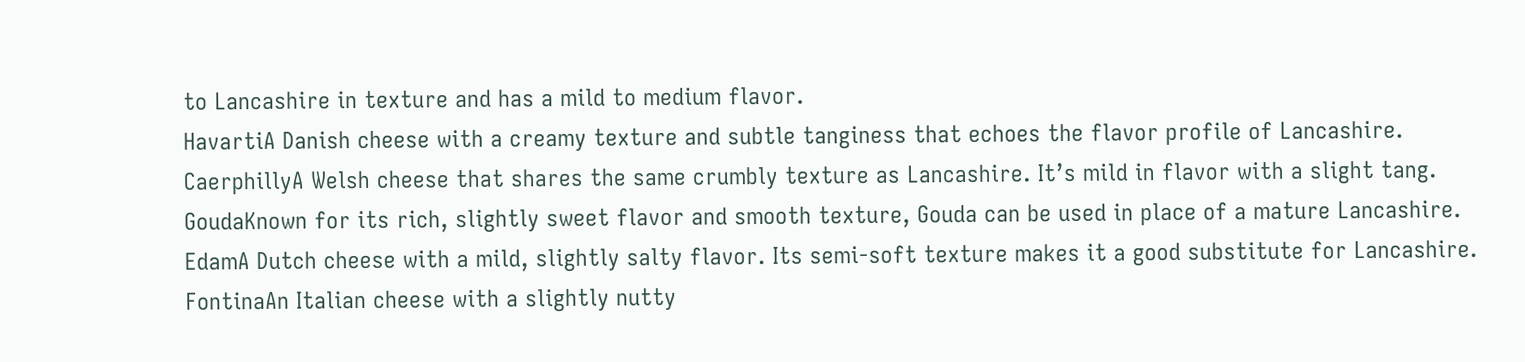to Lancashire in texture and has a mild to medium flavor.
HavartiA Danish cheese with a creamy texture and subtle tanginess that echoes the flavor profile of Lancashire.
CaerphillyA Welsh cheese that shares the same crumbly texture as Lancashire. It’s mild in flavor with a slight tang.
GoudaKnown for its rich, slightly sweet flavor and smooth texture, Gouda can be used in place of a mature Lancashire.
EdamA Dutch cheese with a mild, slightly salty flavor. Its semi-soft texture makes it a good substitute for Lancashire.
FontinaAn Italian cheese with a slightly nutty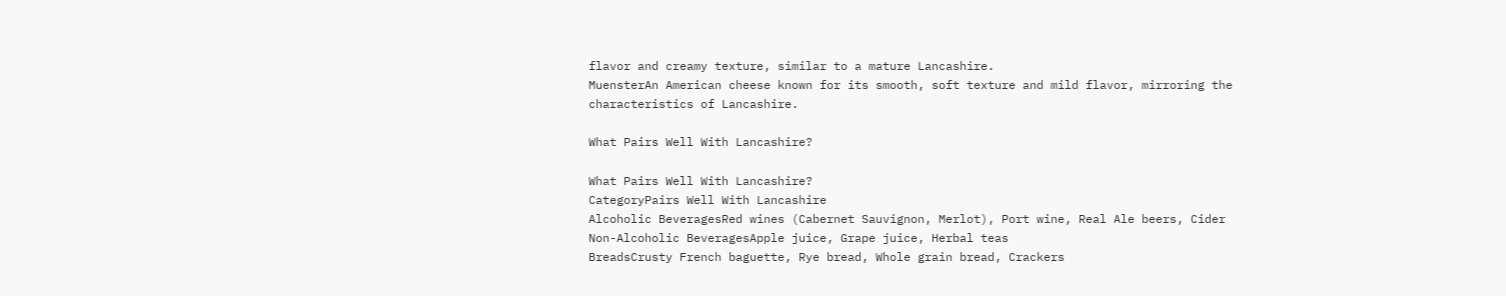flavor and creamy texture, similar to a mature Lancashire.
MuensterAn American cheese known for its smooth, soft texture and mild flavor, mirroring the characteristics of Lancashire.

What Pairs Well With Lancashire?

What Pairs Well With Lancashire?
CategoryPairs Well With Lancashire
Alcoholic BeveragesRed wines (Cabernet Sauvignon, Merlot), Port wine, Real Ale beers, Cider
Non-Alcoholic BeveragesApple juice, Grape juice, Herbal teas
BreadsCrusty French baguette, Rye bread, Whole grain bread, Crackers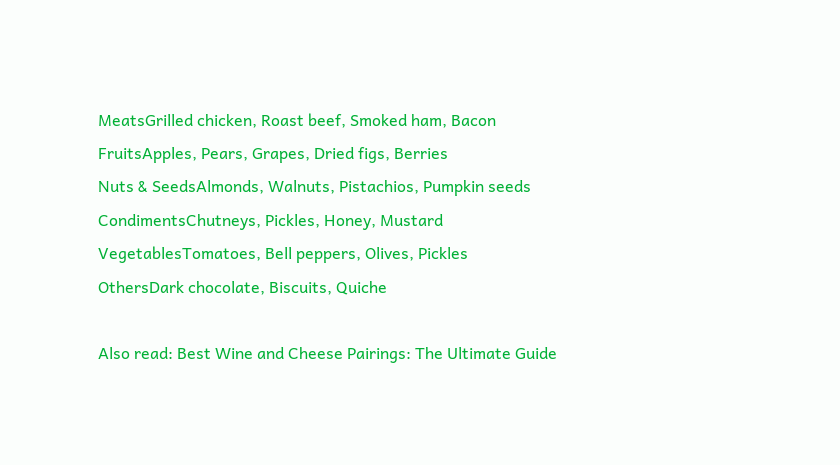MeatsGrilled chicken, Roast beef, Smoked ham, Bacon
FruitsApples, Pears, Grapes, Dried figs, Berries
Nuts & SeedsAlmonds, Walnuts, Pistachios, Pumpkin seeds
CondimentsChutneys, Pickles, Honey, Mustard
VegetablesTomatoes, Bell peppers, Olives, Pickles
OthersDark chocolate, Biscuits, Quiche

Also read: Best Wine and Cheese Pairings: The Ultimate Guide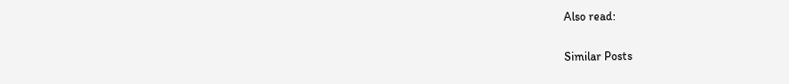Also read:

Similar Posts